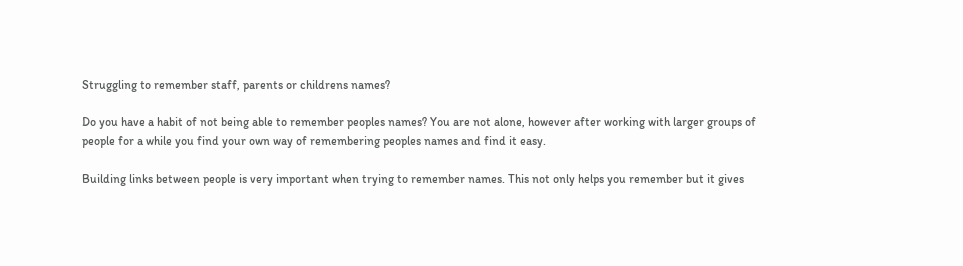Struggling to remember staff, parents or childrens names?

Do you have a habit of not being able to remember peoples names? You are not alone, however after working with larger groups of people for a while you find your own way of remembering peoples names and find it easy.

Building links between people is very important when trying to remember names. This not only helps you remember but it gives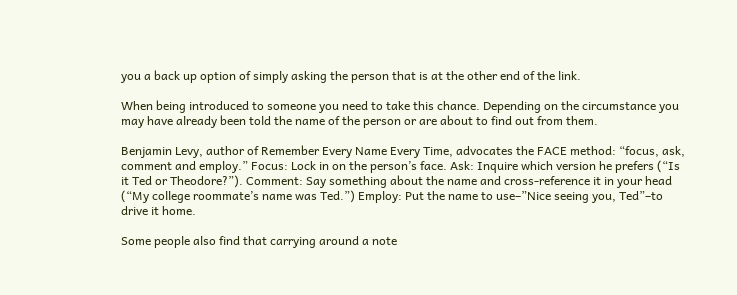you a back up option of simply asking the person that is at the other end of the link.

When being introduced to someone you need to take this chance. Depending on the circumstance you may have already been told the name of the person or are about to find out from them.

Benjamin Levy, author of Remember Every Name Every Time, advocates the FACE method: “focus, ask, comment and employ.” Focus: Lock in on the person’s face. Ask: Inquire which version he prefers (“Is it Ted or Theodore?”). Comment: Say something about the name and cross-reference it in your head (“My college roommate’s name was Ted.”) Employ: Put the name to use–”Nice seeing you, Ted”–to drive it home.

Some people also find that carrying around a note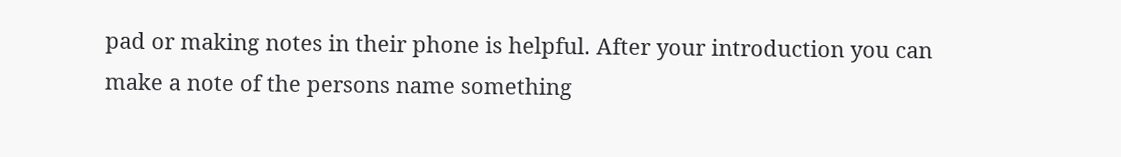pad or making notes in their phone is helpful. After your introduction you can make a note of the persons name something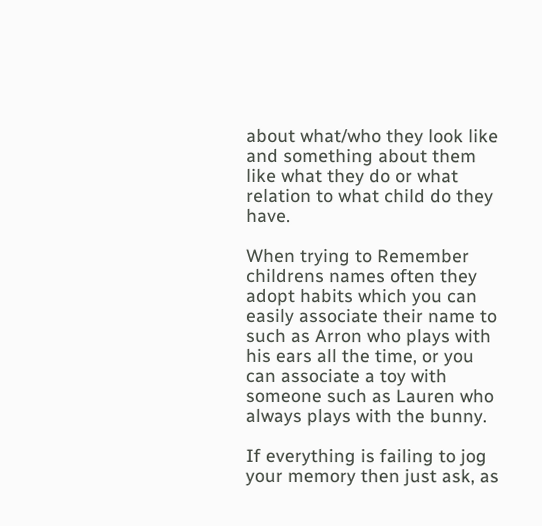about what/who they look like and something about them like what they do or what relation to what child do they have.

When trying to Remember childrens names often they adopt habits which you can easily associate their name to such as Arron who plays with his ears all the time, or you can associate a toy with someone such as Lauren who always plays with the bunny.

If everything is failing to jog your memory then just ask, as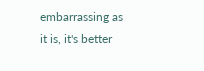embarrassing as it is, it's better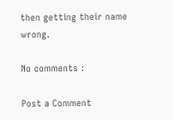then getting their name wrong.

No comments :

Post a Comment